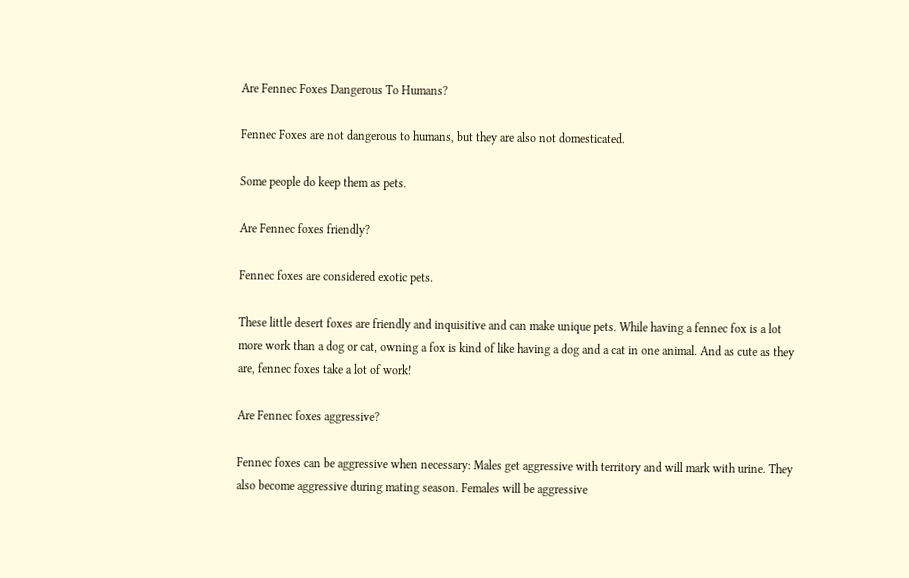Are Fennec Foxes Dangerous To Humans?

Fennec Foxes are not dangerous to humans, but they are also not domesticated.

Some people do keep them as pets.

Are Fennec foxes friendly?

Fennec foxes are considered exotic pets.

These little desert foxes are friendly and inquisitive and can make unique pets. While having a fennec fox is a lot more work than a dog or cat, owning a fox is kind of like having a dog and a cat in one animal. And as cute as they are, fennec foxes take a lot of work!

Are Fennec foxes aggressive?

Fennec foxes can be aggressive when necessary: Males get aggressive with territory and will mark with urine. They also become aggressive during mating season. Females will be aggressive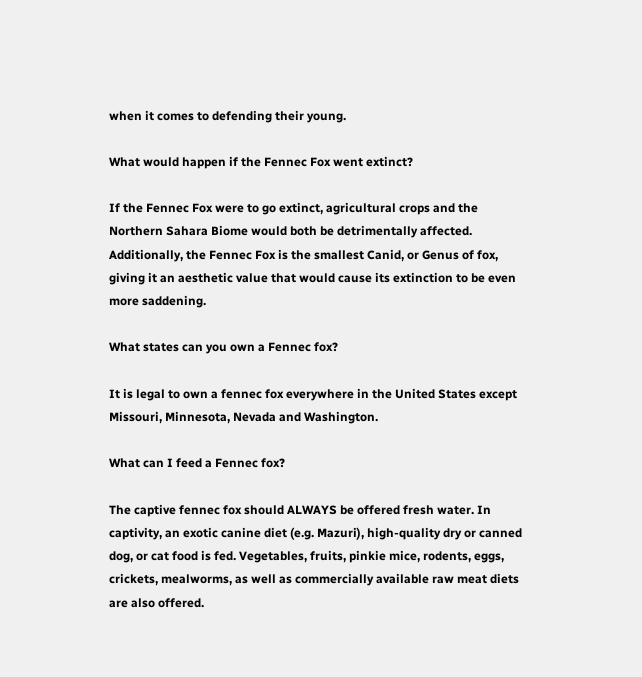when it comes to defending their young.

What would happen if the Fennec Fox went extinct?

If the Fennec Fox were to go extinct, agricultural crops and the Northern Sahara Biome would both be detrimentally affected. Additionally, the Fennec Fox is the smallest Canid, or Genus of fox, giving it an aesthetic value that would cause its extinction to be even more saddening.

What states can you own a Fennec fox?

It is legal to own a fennec fox everywhere in the United States except Missouri, Minnesota, Nevada and Washington.

What can I feed a Fennec fox?

The captive fennec fox should ALWAYS be offered fresh water. In captivity, an exotic canine diet (e.g. Mazuri), high-quality dry or canned dog, or cat food is fed. Vegetables, fruits, pinkie mice, rodents, eggs, crickets, mealworms, as well as commercially available raw meat diets are also offered.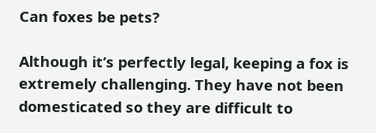Can foxes be pets?

Although it’s perfectly legal, keeping a fox is extremely challenging. They have not been domesticated so they are difficult to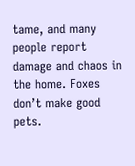tame, and many people report damage and chaos in the home. Foxes don’t make good pets.